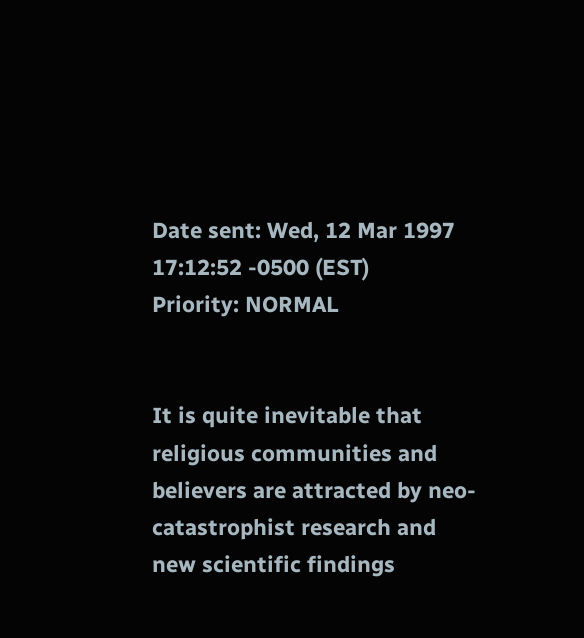Date sent: Wed, 12 Mar 1997 17:12:52 -0500 (EST)
Priority: NORMAL


It is quite inevitable that religious communities and
believers are attracted by neo-catastrophist research and
new scientific findings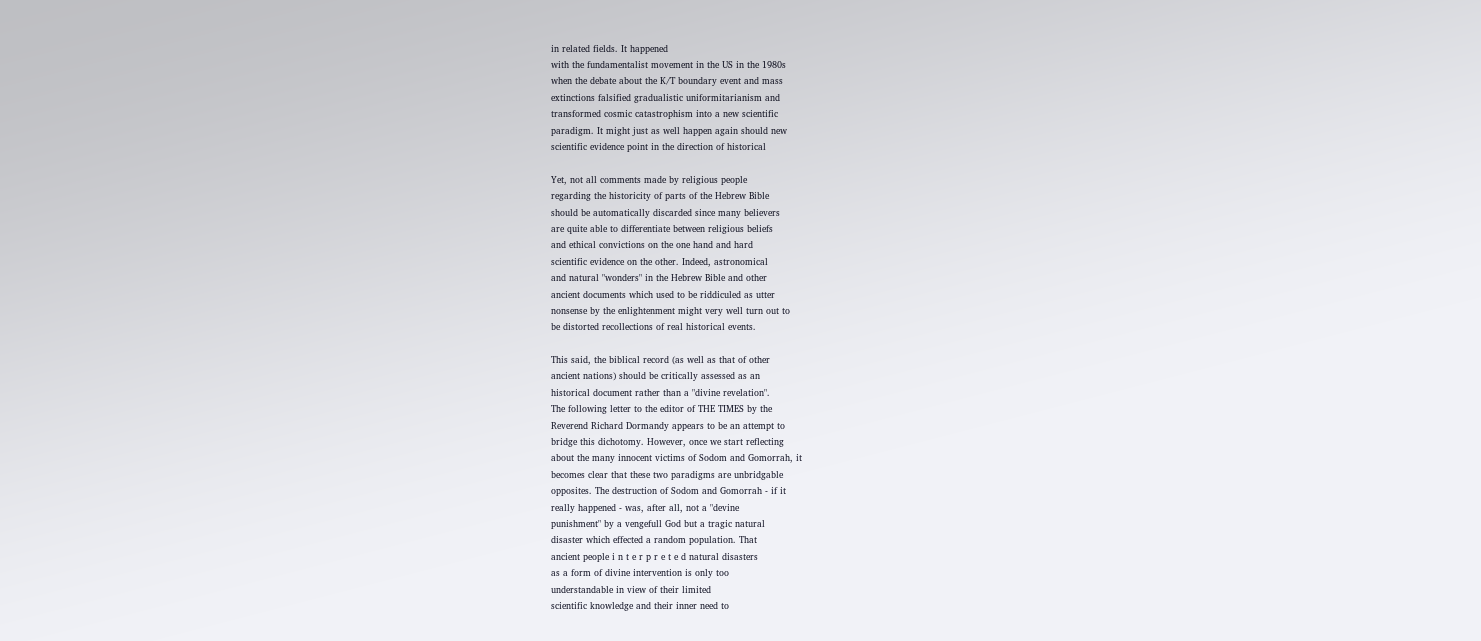in related fields. It happened
with the fundamentalist movement in the US in the 1980s
when the debate about the K/T boundary event and mass
extinctions falsified gradualistic uniformitarianism and
transformed cosmic catastrophism into a new scientific
paradigm. It might just as well happen again should new
scientific evidence point in the direction of historical

Yet, not all comments made by religious people
regarding the historicity of parts of the Hebrew Bible
should be automatically discarded since many believers
are quite able to differentiate between religious beliefs
and ethical convictions on the one hand and hard
scientific evidence on the other. Indeed, astronomical
and natural "wonders" in the Hebrew Bible and other
ancient documents which used to be riddiculed as utter
nonsense by the enlightenment might very well turn out to
be distorted recollections of real historical events.

This said, the biblical record (as well as that of other
ancient nations) should be critically assessed as an
historical document rather than a "divine revelation".
The following letter to the editor of THE TIMES by the
Reverend Richard Dormandy appears to be an attempt to
bridge this dichotomy. However, once we start reflecting
about the many innocent victims of Sodom and Gomorrah, it
becomes clear that these two paradigms are unbridgable
opposites. The destruction of Sodom and Gomorrah - if it
really happened - was, after all, not a "devine
punishment" by a vengefull God but a tragic natural
disaster which effected a random population. That
ancient people i n t e r p r e t e d natural disasters
as a form of divine intervention is only too
understandable in view of their limited
scientific knowledge and their inner need to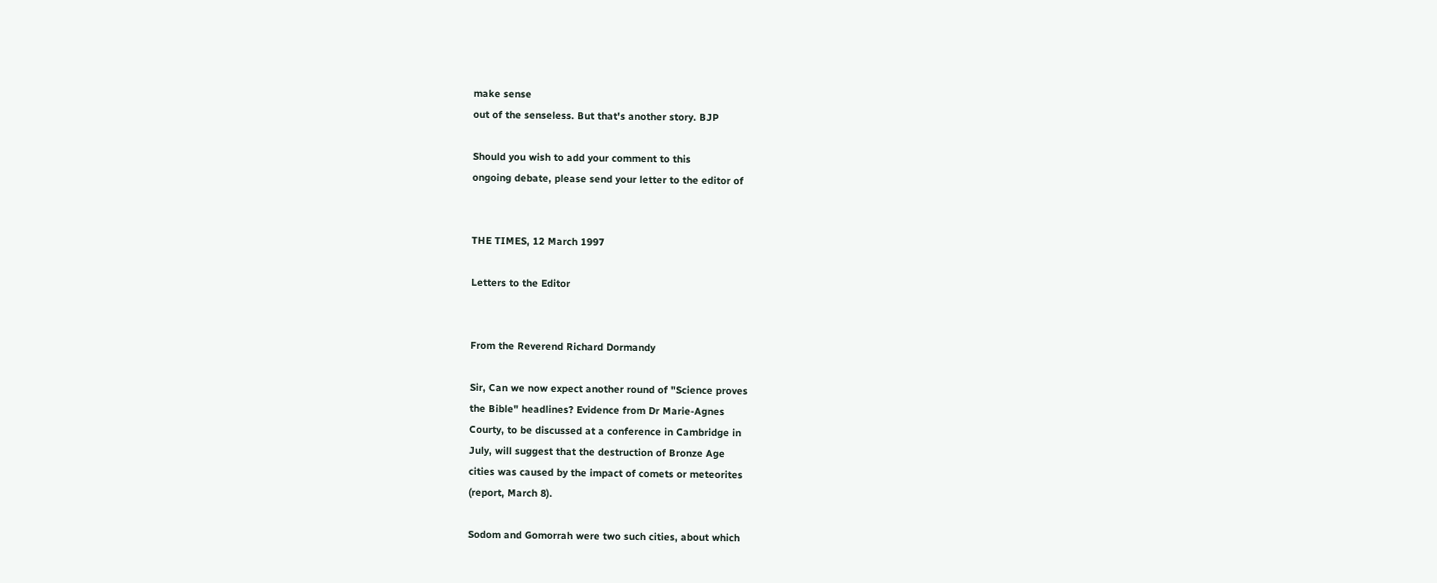make sense
out of the senseless. But that's another story. BJP

Should you wish to add your comment to this
ongoing debate, please send your letter to the editor of


THE TIMES, 12 March 1997

Letters to the Editor


From the Reverend Richard Dormandy

Sir, Can we now expect another round of "Science proves
the Bible" headlines? Evidence from Dr Marie-Agnes
Courty, to be discussed at a conference in Cambridge in
July, will suggest that the destruction of Bronze Age
cities was caused by the impact of comets or meteorites
(report, March 8).

Sodom and Gomorrah were two such cities, about which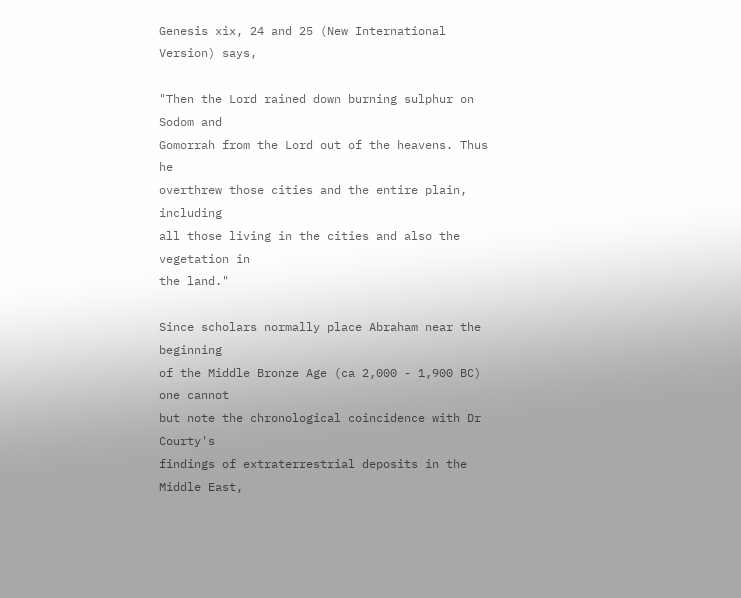Genesis xix, 24 and 25 (New International Version) says,

"Then the Lord rained down burning sulphur on Sodom and
Gomorrah from the Lord out of the heavens. Thus he
overthrew those cities and the entire plain, including
all those living in the cities and also the vegetation in
the land."

Since scholars normally place Abraham near the beginning
of the Middle Bronze Age (ca 2,000 - 1,900 BC) one cannot
but note the chronological coincidence with Dr Courty's
findings of extraterrestrial deposits in the Middle East,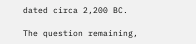dated circa 2,200 BC.

The question remaining,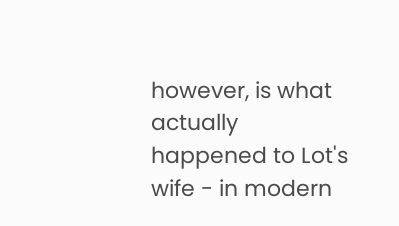however, is what actually
happened to Lot's wife - in modern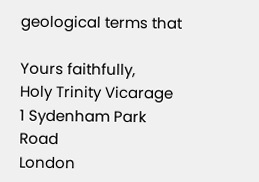geological terms that

Yours faithfully,
Holy Trinity Vicarage
1 Sydenham Park Road
London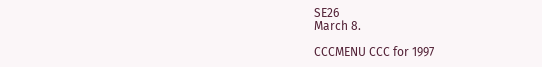SE26
March 8.

CCCMENU CCC for 1997